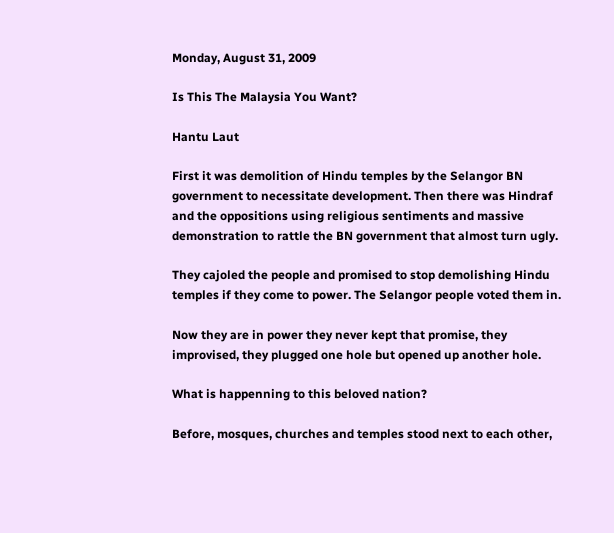Monday, August 31, 2009

Is This The Malaysia You Want?

Hantu Laut

First it was demolition of Hindu temples by the Selangor BN government to necessitate development. Then there was Hindraf and the oppositions using religious sentiments and massive demonstration to rattle the BN government that almost turn ugly.

They cajoled the people and promised to stop demolishing Hindu temples if they come to power. The Selangor people voted them in.

Now they are in power they never kept that promise, they improvised, they plugged one hole but opened up another hole.

What is happenning to this beloved nation?

Before, mosques, churches and temples stood next to each other,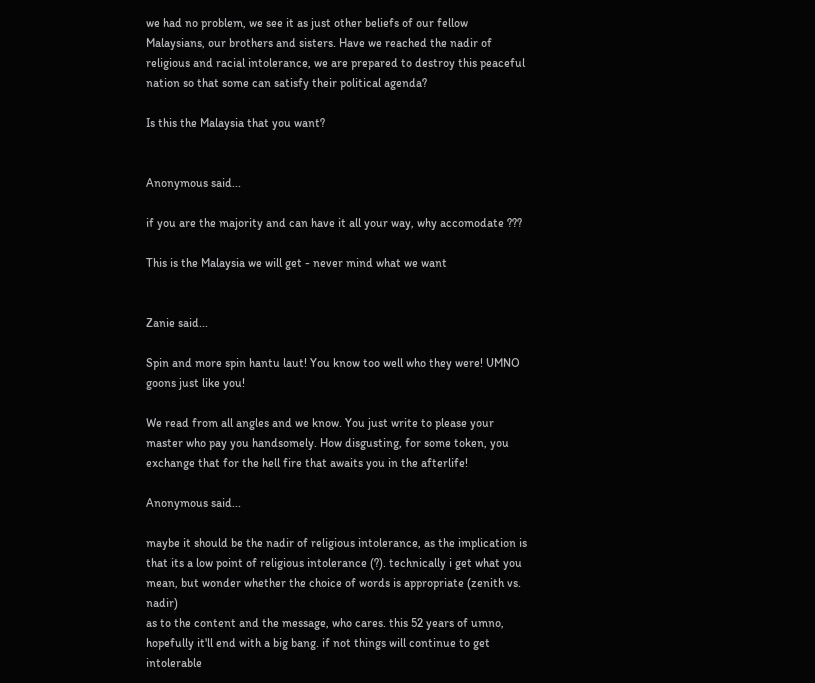we had no problem, we see it as just other beliefs of our fellow Malaysians, our brothers and sisters. Have we reached the nadir of religious and racial intolerance, we are prepared to destroy this peaceful nation so that some can satisfy their political agenda?

Is this the Malaysia that you want?


Anonymous said...

if you are the majority and can have it all your way, why accomodate ???

This is the Malaysia we will get - never mind what we want


Zanie said...

Spin and more spin hantu laut! You know too well who they were! UMNO goons just like you!

We read from all angles and we know. You just write to please your master who pay you handsomely. How disgusting, for some token, you exchange that for the hell fire that awaits you in the afterlife!

Anonymous said...

maybe it should be the nadir of religious intolerance, as the implication is that its a low point of religious intolerance (?). technically i get what you mean, but wonder whether the choice of words is appropriate (zenith vs. nadir)
as to the content and the message, who cares. this 52 years of umno, hopefully it'll end with a big bang. if not things will continue to get intolerable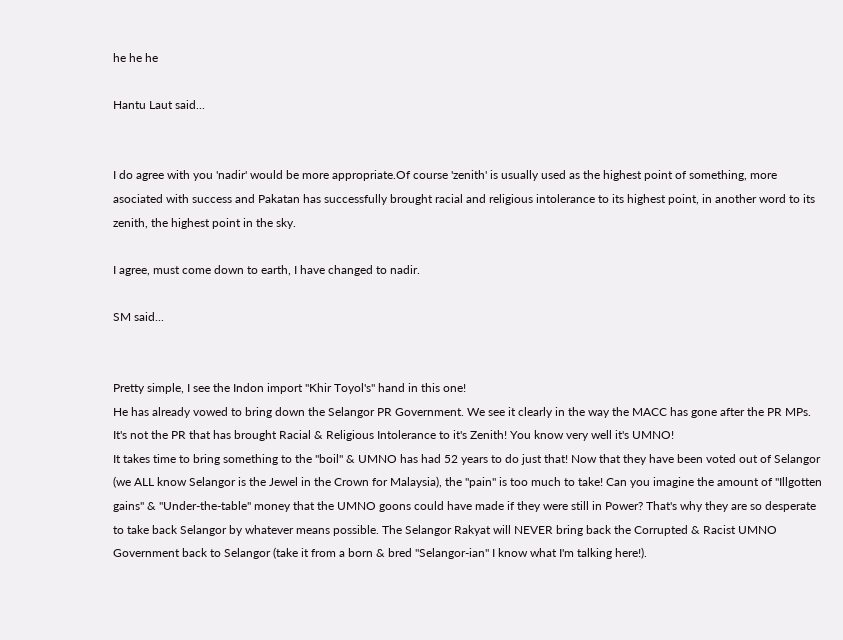he he he

Hantu Laut said...


I do agree with you 'nadir' would be more appropriate.Of course 'zenith' is usually used as the highest point of something, more asociated with success and Pakatan has successfully brought racial and religious intolerance to its highest point, in another word to its zenith, the highest point in the sky.

I agree, must come down to earth, I have changed to nadir.

SM said...


Pretty simple, I see the Indon import "Khir Toyol's" hand in this one!
He has already vowed to bring down the Selangor PR Government. We see it clearly in the way the MACC has gone after the PR MPs.
It's not the PR that has brought Racial & Religious Intolerance to it's Zenith! You know very well it's UMNO!
It takes time to bring something to the "boil" & UMNO has had 52 years to do just that! Now that they have been voted out of Selangor (we ALL know Selangor is the Jewel in the Crown for Malaysia), the "pain" is too much to take! Can you imagine the amount of "Illgotten gains" & "Under-the-table" money that the UMNO goons could have made if they were still in Power? That's why they are so desperate to take back Selangor by whatever means possible. The Selangor Rakyat will NEVER bring back the Corrupted & Racist UMNO Government back to Selangor (take it from a born & bred "Selangor-ian" I know what I'm talking here!).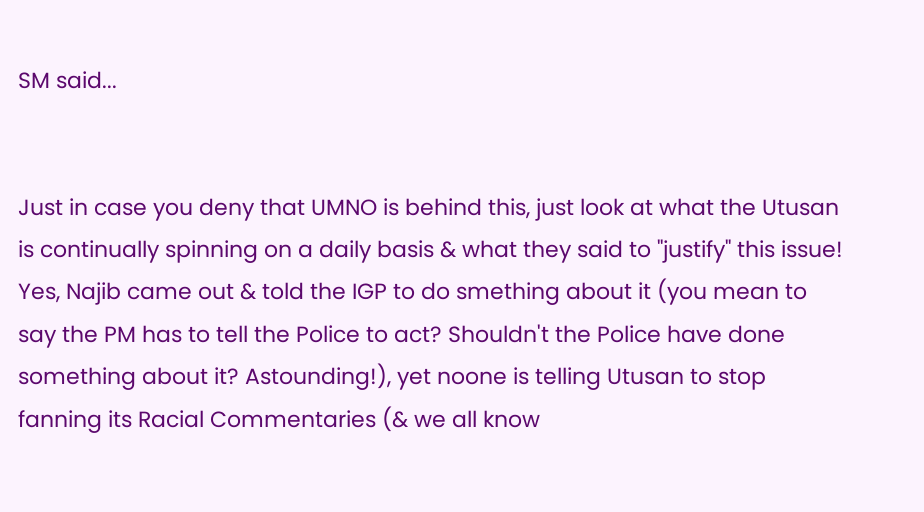SM said...


Just in case you deny that UMNO is behind this, just look at what the Utusan is continually spinning on a daily basis & what they said to "justify" this issue!
Yes, Najib came out & told the IGP to do smething about it (you mean to say the PM has to tell the Police to act? Shouldn't the Police have done something about it? Astounding!), yet noone is telling Utusan to stop fanning its Racial Commentaries (& we all know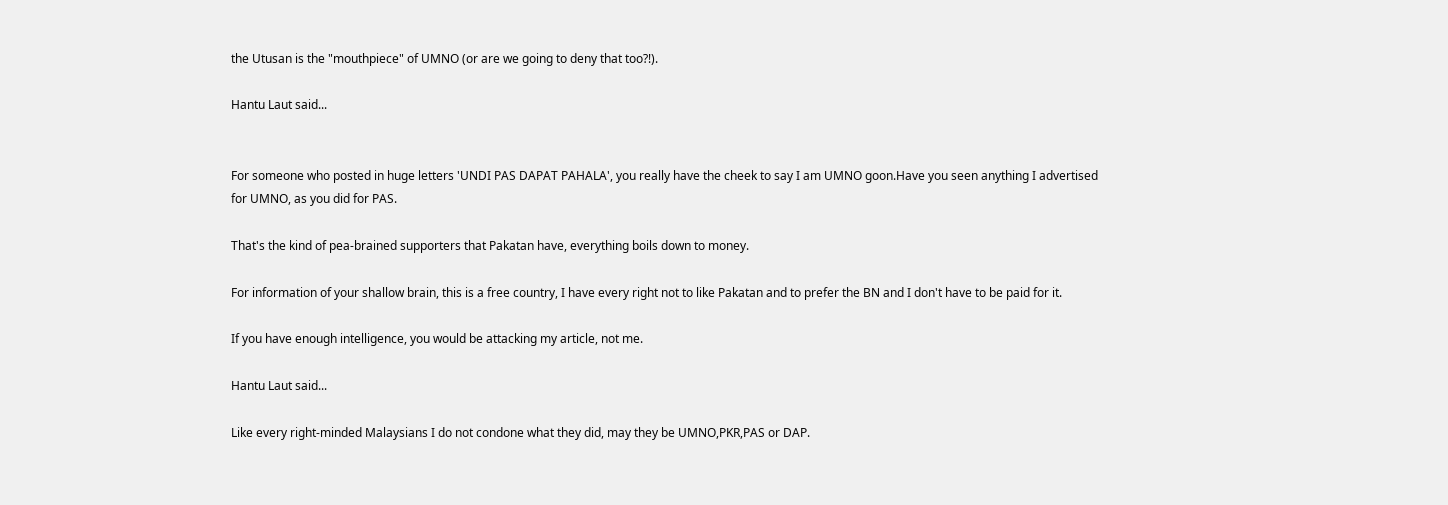the Utusan is the "mouthpiece" of UMNO (or are we going to deny that too?!).

Hantu Laut said...


For someone who posted in huge letters 'UNDI PAS DAPAT PAHALA', you really have the cheek to say I am UMNO goon.Have you seen anything I advertised for UMNO, as you did for PAS.

That's the kind of pea-brained supporters that Pakatan have, everything boils down to money.

For information of your shallow brain, this is a free country, I have every right not to like Pakatan and to prefer the BN and I don't have to be paid for it.

If you have enough intelligence, you would be attacking my article, not me.

Hantu Laut said...

Like every right-minded Malaysians I do not condone what they did, may they be UMNO,PKR,PAS or DAP.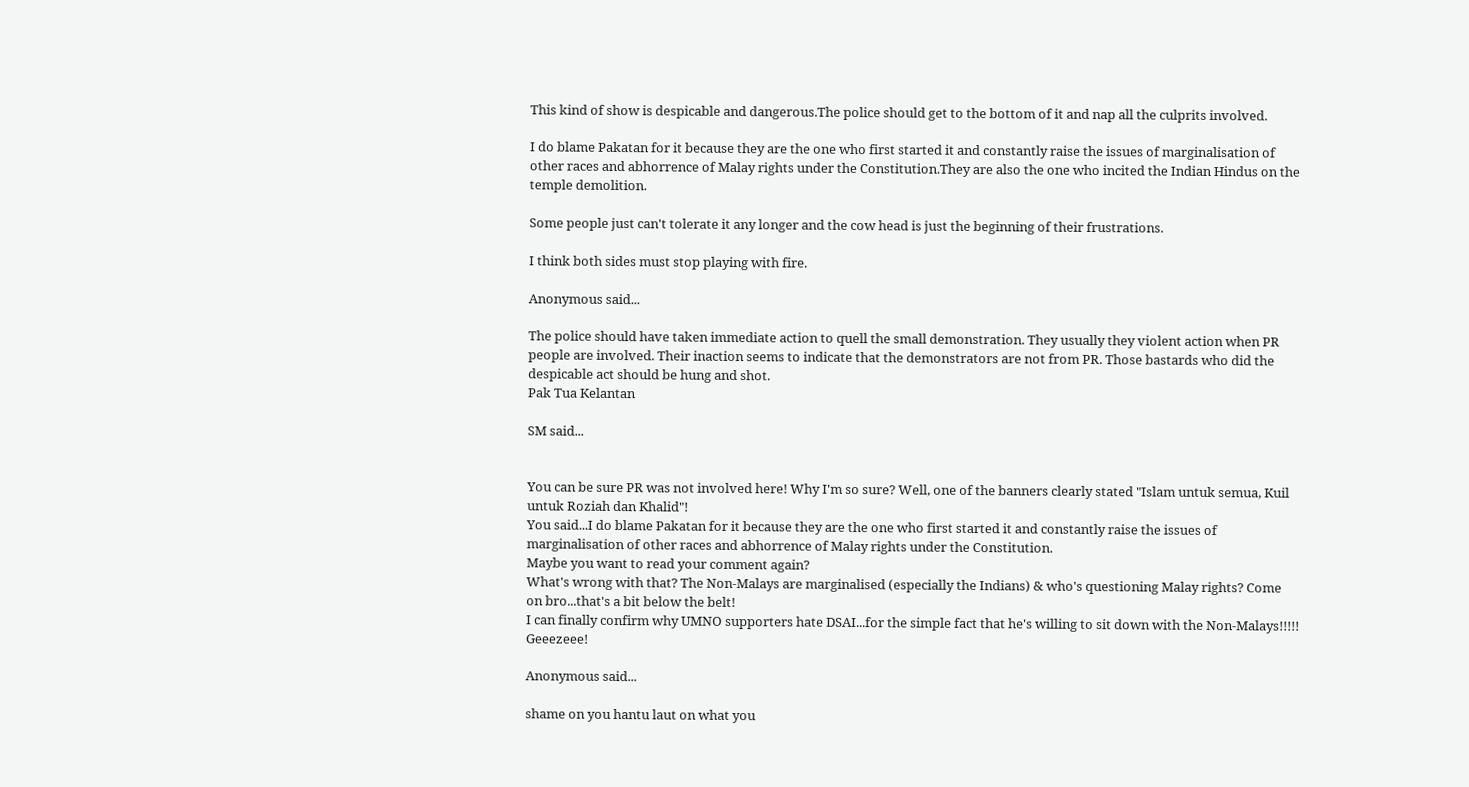This kind of show is despicable and dangerous.The police should get to the bottom of it and nap all the culprits involved.

I do blame Pakatan for it because they are the one who first started it and constantly raise the issues of marginalisation of other races and abhorrence of Malay rights under the Constitution.They are also the one who incited the Indian Hindus on the temple demolition.

Some people just can't tolerate it any longer and the cow head is just the beginning of their frustrations.

I think both sides must stop playing with fire.

Anonymous said...

The police should have taken immediate action to quell the small demonstration. They usually they violent action when PR people are involved. Their inaction seems to indicate that the demonstrators are not from PR. Those bastards who did the despicable act should be hung and shot.
Pak Tua Kelantan

SM said...


You can be sure PR was not involved here! Why I'm so sure? Well, one of the banners clearly stated "Islam untuk semua, Kuil untuk Roziah dan Khalid"!
You said...I do blame Pakatan for it because they are the one who first started it and constantly raise the issues of marginalisation of other races and abhorrence of Malay rights under the Constitution.
Maybe you want to read your comment again?
What's wrong with that? The Non-Malays are marginalised (especially the Indians) & who's questioning Malay rights? Come on bro...that's a bit below the belt!
I can finally confirm why UMNO supporters hate DSAI...for the simple fact that he's willing to sit down with the Non-Malays!!!!! Geeezeee!

Anonymous said...

shame on you hantu laut on what you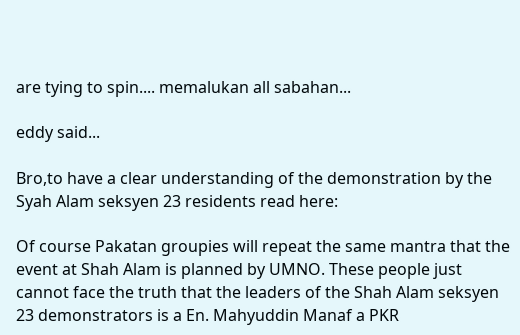are tying to spin.... memalukan all sabahan...

eddy said...

Bro,to have a clear understanding of the demonstration by the Syah Alam seksyen 23 residents read here:

Of course Pakatan groupies will repeat the same mantra that the event at Shah Alam is planned by UMNO. These people just cannot face the truth that the leaders of the Shah Alam seksyen 23 demonstrators is a En. Mahyuddin Manaf a PKR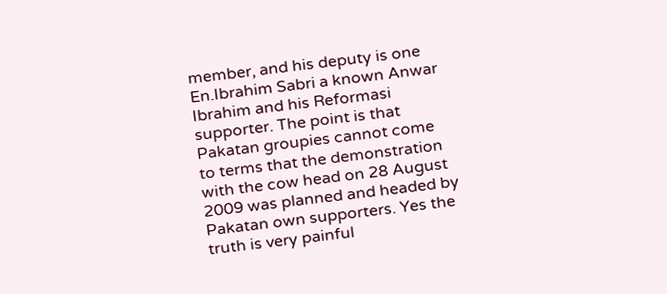member, and his deputy is one En.Ibrahim Sabri a known Anwar Ibrahim and his Reformasi supporter. The point is that Pakatan groupies cannot come to terms that the demonstration with the cow head on 28 August 2009 was planned and headed by Pakatan own supporters. Yes the truth is very painful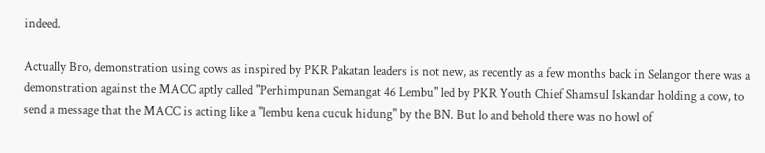indeed.

Actually Bro, demonstration using cows as inspired by PKR Pakatan leaders is not new, as recently as a few months back in Selangor there was a demonstration against the MACC aptly called "Perhimpunan Semangat 46 Lembu" led by PKR Youth Chief Shamsul Iskandar holding a cow, to send a message that the MACC is acting like a "lembu kena cucuk hidung" by the BN. But lo and behold there was no howl of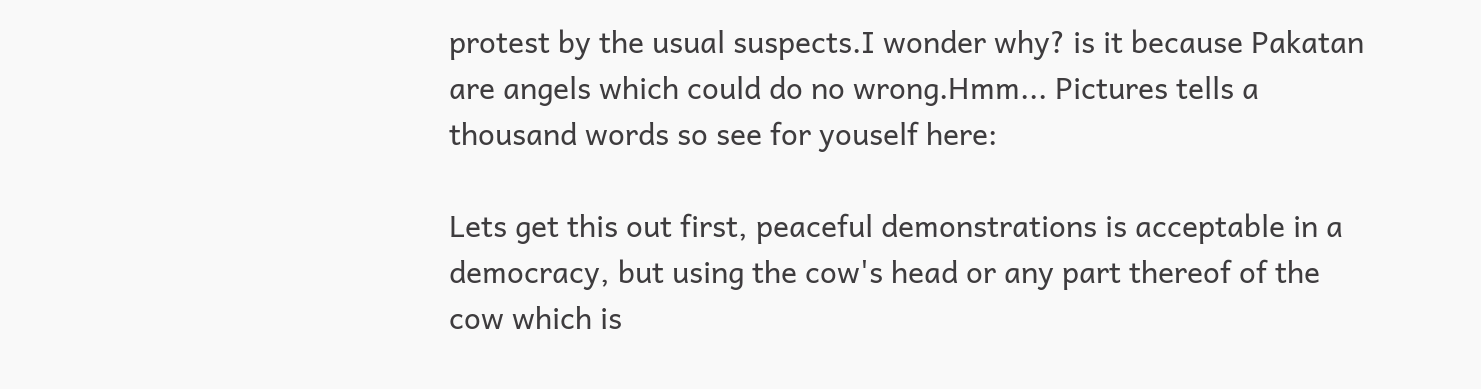protest by the usual suspects.I wonder why? is it because Pakatan are angels which could do no wrong.Hmm... Pictures tells a thousand words so see for youself here:

Lets get this out first, peaceful demonstrations is acceptable in a democracy, but using the cow's head or any part thereof of the cow which is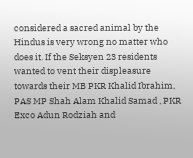considered a sacred animal by the Hindus is very wrong no matter who does it. If the Seksyen 23 residents wanted to vent their displeasure towards their MB PKR Khalid Ibrahim, PAS MP Shah Alam Khalid Samad , PKR Exco Adun Rodziah and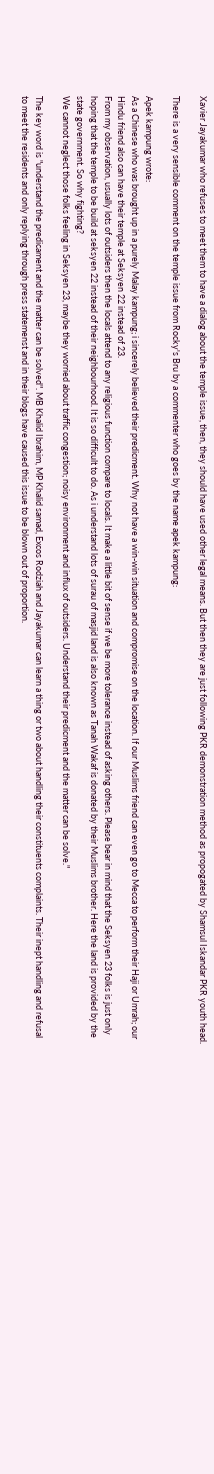Xavier Jayakumar who refuses to meet them to have a dialog about the temple issue, then, they should have used other legal means. But then they are just following PKR demonstration method as propogated by Shamsul Iskandar PKR youth head.

There is a very sensible comment on the temple issue from Rocky's Bru by a commenter who goes by the name apek kampung:

Apek kampung wrote:
As a Chinese who was brought up in a purely Malay kampung; i sincerely believed their predicment. Why not have a win-win situation and compromise on the location. If our Muslims friend can even go to Mecca to perform their Haji or Umrah; our Hindu friend also can have their temple at Seksyen 22 instead of 23.
From my observation, usually lots of outsiders then the locals attend to any religious function compare to locals. It make a little bit of sense if we be more tolerance instead of asking others. Please bear in mind that the Seksyen 23 folks is just only hoping that the temple to be build at seksyen 22 instead of their neighbourhood. It is so difficult to do. As i understand lots of surau of masjid land is also known as Tanah Wakaf is donated by their Muslims brother. Here the land is provided by the state government. So why fighting?
We cannot neglect those folks feeling in Seksyen 23, maybe they worried about traffic congestion; noisy environment and influx of outsiders. Understand their predicment and the matter can be solve."

The key word is "understand the predicament and the matter can be solved". MB Khalid Ibrahim, MP Khalid samad, Excos Rodziah and Jayakumar can learn a thing or two about handling their constituents complaints. Their inept handling and refusal to meet the residents and only replying through press statemenst and in their blogs have caused this issue to be blown out of proportion.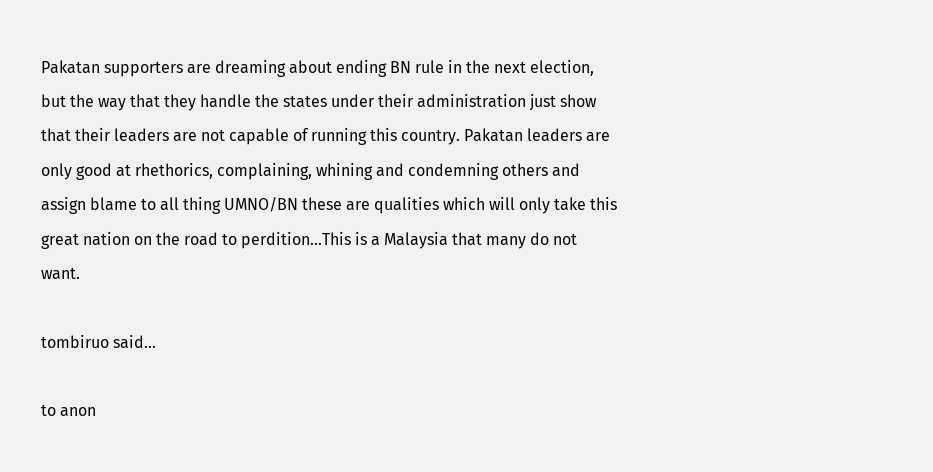Pakatan supporters are dreaming about ending BN rule in the next election, but the way that they handle the states under their administration just show that their leaders are not capable of running this country. Pakatan leaders are only good at rhethorics, complaining, whining and condemning others and assign blame to all thing UMNO/BN these are qualities which will only take this great nation on the road to perdition...This is a Malaysia that many do not want.

tombiruo said...

to anon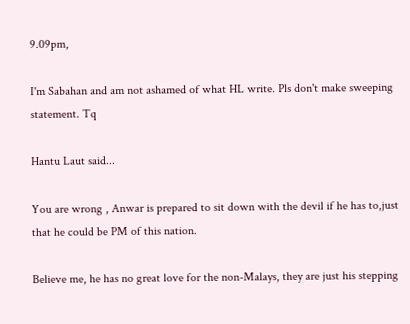9.09pm,

I'm Sabahan and am not ashamed of what HL write. Pls don't make sweeping statement. Tq

Hantu Laut said...

You are wrong , Anwar is prepared to sit down with the devil if he has to,just that he could be PM of this nation.

Believe me, he has no great love for the non-Malays, they are just his stepping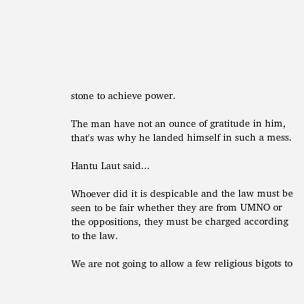stone to achieve power.

The man have not an ounce of gratitude in him, that's was why he landed himself in such a mess.

Hantu Laut said...

Whoever did it is despicable and the law must be seen to be fair whether they are from UMNO or the oppositions, they must be charged according to the law.

We are not going to allow a few religious bigots to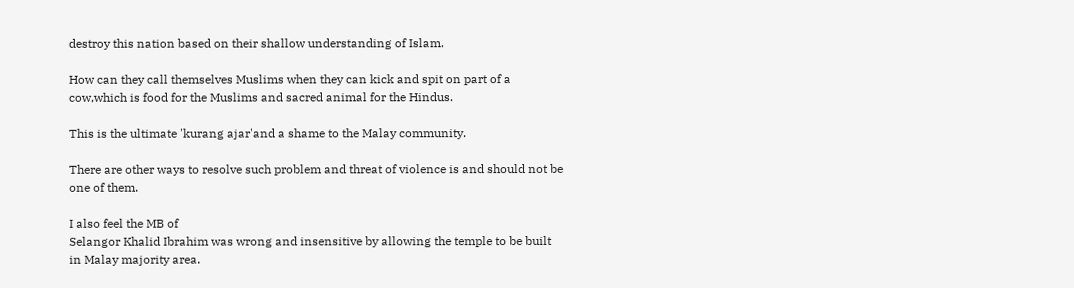destroy this nation based on their shallow understanding of Islam.

How can they call themselves Muslims when they can kick and spit on part of a cow,which is food for the Muslims and sacred animal for the Hindus.

This is the ultimate 'kurang ajar'and a shame to the Malay community.

There are other ways to resolve such problem and threat of violence is and should not be one of them.

I also feel the MB of
Selangor Khalid Ibrahim was wrong and insensitive by allowing the temple to be built in Malay majority area.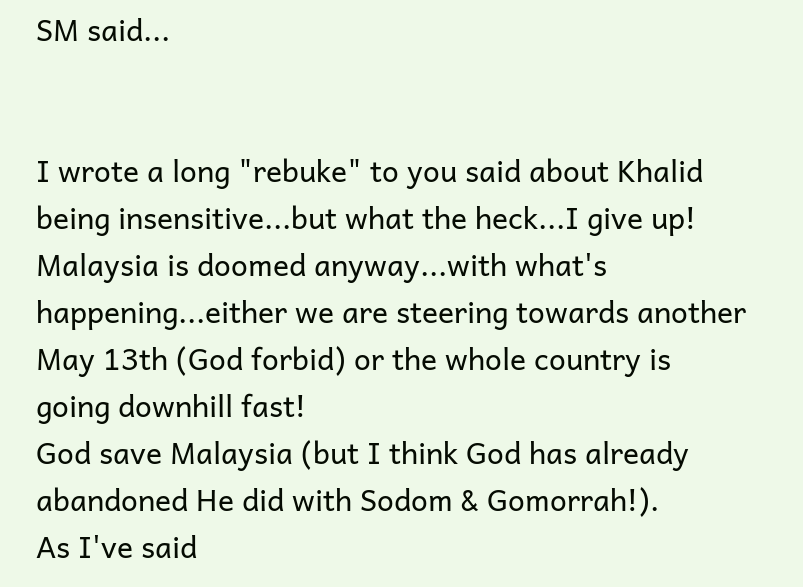SM said...


I wrote a long "rebuke" to you said about Khalid being insensitive...but what the heck...I give up!
Malaysia is doomed anyway...with what's happening...either we are steering towards another May 13th (God forbid) or the whole country is going downhill fast!
God save Malaysia (but I think God has already abandoned He did with Sodom & Gomorrah!).
As I've said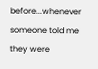before...whenever someone told me they were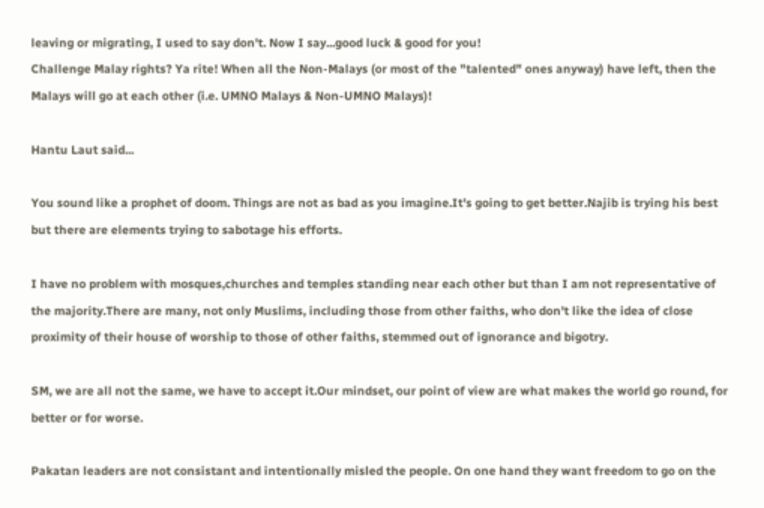leaving or migrating, I used to say don't. Now I say...good luck & good for you!
Challenge Malay rights? Ya rite! When all the Non-Malays (or most of the "talented" ones anyway) have left, then the Malays will go at each other (i.e. UMNO Malays & Non-UMNO Malays)!

Hantu Laut said...

You sound like a prophet of doom. Things are not as bad as you imagine.It's going to get better.Najib is trying his best but there are elements trying to sabotage his efforts.

I have no problem with mosques,churches and temples standing near each other but than I am not representative of the majority.There are many, not only Muslims, including those from other faiths, who don't like the idea of close proximity of their house of worship to those of other faiths, stemmed out of ignorance and bigotry.

SM, we are all not the same, we have to accept it.Our mindset, our point of view are what makes the world go round, for better or for worse.

Pakatan leaders are not consistant and intentionally misled the people. On one hand they want freedom to go on the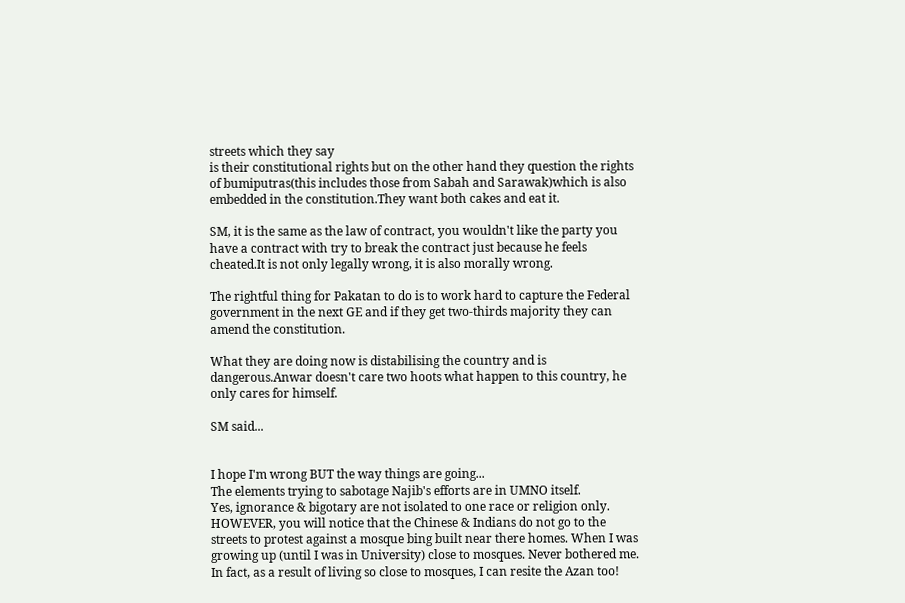streets which they say
is their constitutional rights but on the other hand they question the rights of bumiputras(this includes those from Sabah and Sarawak)which is also embedded in the constitution.They want both cakes and eat it.

SM, it is the same as the law of contract, you wouldn't like the party you have a contract with try to break the contract just because he feels cheated.It is not only legally wrong, it is also morally wrong.

The rightful thing for Pakatan to do is to work hard to capture the Federal government in the next GE and if they get two-thirds majority they can amend the constitution.

What they are doing now is distabilising the country and is dangerous.Anwar doesn't care two hoots what happen to this country, he only cares for himself.

SM said...


I hope I'm wrong BUT the way things are going...
The elements trying to sabotage Najib's efforts are in UMNO itself.
Yes, ignorance & bigotary are not isolated to one race or religion only. HOWEVER, you will notice that the Chinese & Indians do not go to the streets to protest against a mosque bing built near there homes. When I was growing up (until I was in University) close to mosques. Never bothered me. In fact, as a result of living so close to mosques, I can resite the Azan too!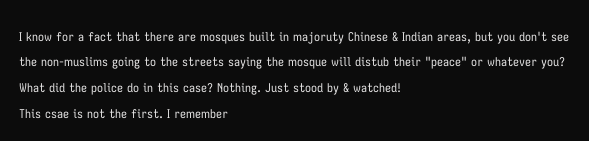I know for a fact that there are mosques built in majoruty Chinese & Indian areas, but you don't see the non-muslims going to the streets saying the mosque will distub their "peace" or whatever you? What did the police do in this case? Nothing. Just stood by & watched!
This csae is not the first. I remember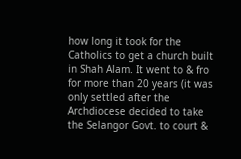how long it took for the Catholics to get a church built in Shah Alam. It went to & fro for more than 20 years (it was only settled after the Archdiocese decided to take the Selangor Govt. to court &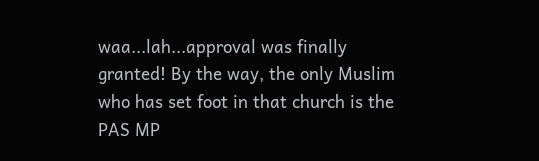waa...lah...approval was finally granted! By the way, the only Muslim who has set foot in that church is the PAS MP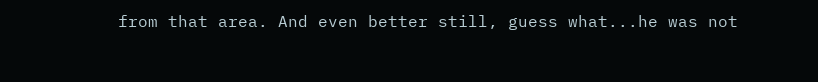from that area. And even better still, guess what...he was not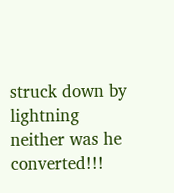struck down by lightning neither was he converted!!!